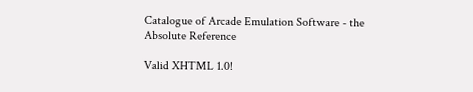Catalogue of Arcade Emulation Software - the Absolute Reference

Valid XHTML 1.0!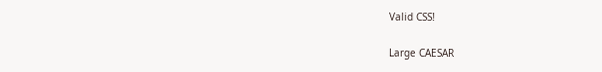Valid CSS!

Large CAESAR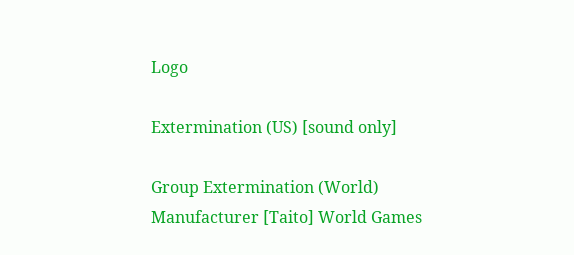Logo

Extermination (US) [sound only]

Group Extermination (World)
Manufacturer [Taito] World Games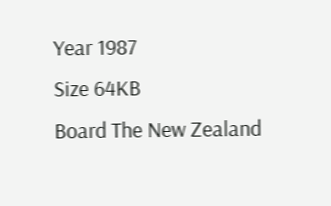Year 1987
Size 64KB
Board The New Zealand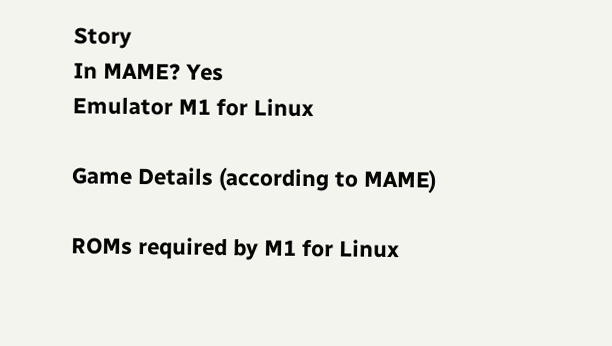Story
In MAME? Yes
Emulator M1 for Linux

Game Details (according to MAME)

ROMs required by M1 for Linux